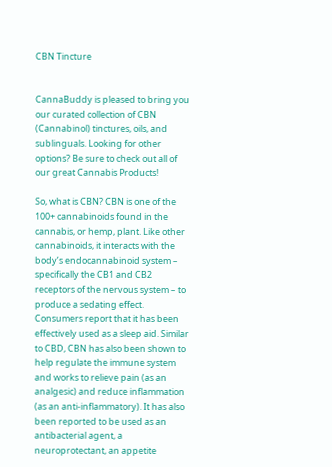CBN Tincture


CannaBuddy is pleased to bring you our curated collection of CBN (Cannabinol) tinctures, oils, and sublinguals. Looking for other options? Be sure to check out all of our great Cannabis Products!

So, what is CBN? CBN is one of the 100+ cannabinoids found in the cannabis, or hemp, plant. Like other cannabinoids, it interacts with the body’s endocannabinoid system – specifically the CB1 and CB2 receptors of the nervous system – to produce a sedating effect. Consumers report that it has been effectively used as a sleep aid. Similar to CBD, CBN has also been shown to help regulate the immune system and works to relieve pain (as an analgesic) and reduce inflammation (as an anti-inflammatory). It has also been reported to be used as an antibacterial agent, a neuroprotectant, an appetite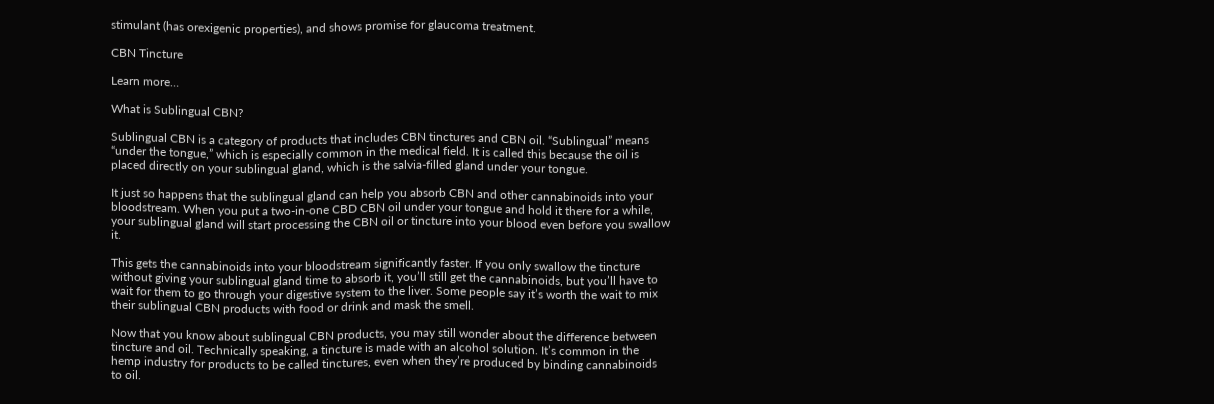stimulant (has orexigenic properties), and shows promise for glaucoma treatment.

CBN Tincture

Learn more…

What is Sublingual CBN?

Sublingual CBN is a category of products that includes CBN tinctures and CBN oil. “Sublingual” means “under the tongue,” which is especially common in the medical field. It is called this because the oil is placed directly on your sublingual gland, which is the salvia-filled gland under your tongue.

It just so happens that the sublingual gland can help you absorb CBN and other cannabinoids into your bloodstream. When you put a two-in-one CBD CBN oil under your tongue and hold it there for a while, your sublingual gland will start processing the CBN oil or tincture into your blood even before you swallow it.

This gets the cannabinoids into your bloodstream significantly faster. If you only swallow the tincture without giving your sublingual gland time to absorb it, you’ll still get the cannabinoids, but you’ll have to wait for them to go through your digestive system to the liver. Some people say it’s worth the wait to mix their sublingual CBN products with food or drink and mask the smell.

Now that you know about sublingual CBN products, you may still wonder about the difference between tincture and oil. Technically speaking, a tincture is made with an alcohol solution. It’s common in the hemp industry for products to be called tinctures, even when they’re produced by binding cannabinoids to oil.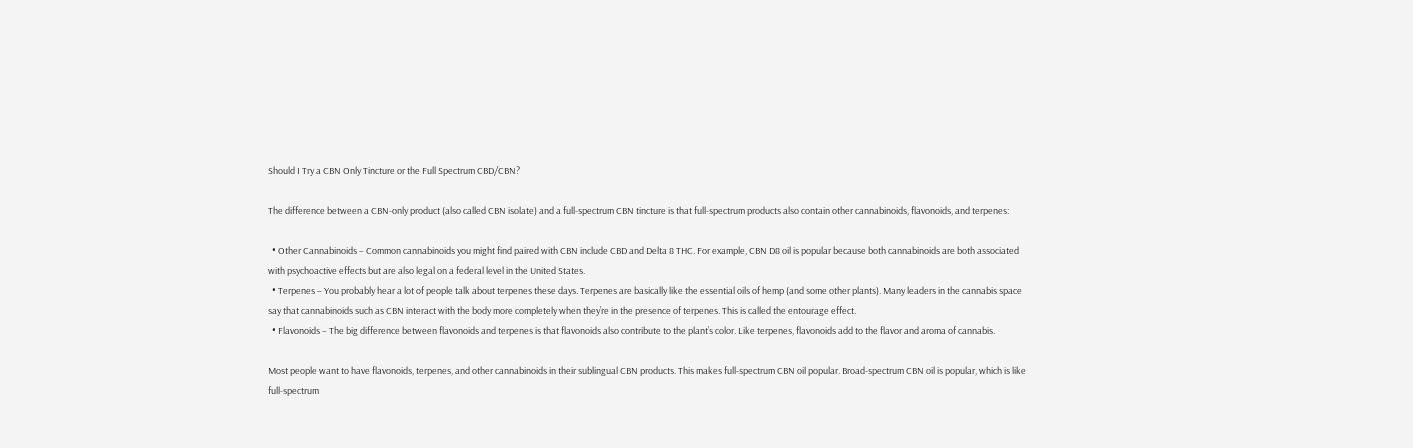Should I Try a CBN Only Tincture or the Full Spectrum CBD/CBN?

The difference between a CBN-only product (also called CBN isolate) and a full-spectrum CBN tincture is that full-spectrum products also contain other cannabinoids, flavonoids, and terpenes:

  • Other Cannabinoids – Common cannabinoids you might find paired with CBN include CBD and Delta 8 THC. For example, CBN D8 oil is popular because both cannabinoids are both associated with psychoactive effects but are also legal on a federal level in the United States.
  • Terpenes – You probably hear a lot of people talk about terpenes these days. Terpenes are basically like the essential oils of hemp (and some other plants). Many leaders in the cannabis space say that cannabinoids such as CBN interact with the body more completely when they’re in the presence of terpenes. This is called the entourage effect.
  • Flavonoids – The big difference between flavonoids and terpenes is that flavonoids also contribute to the plant’s color. Like terpenes, flavonoids add to the flavor and aroma of cannabis.

Most people want to have flavonoids, terpenes, and other cannabinoids in their sublingual CBN products. This makes full-spectrum CBN oil popular. Broad-spectrum CBN oil is popular, which is like full-spectrum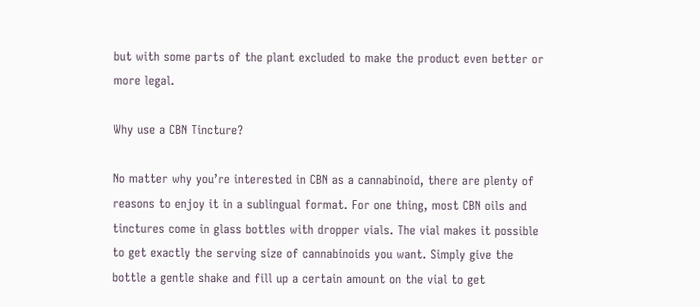but with some parts of the plant excluded to make the product even better or more legal.

Why use a CBN Tincture?

No matter why you’re interested in CBN as a cannabinoid, there are plenty of reasons to enjoy it in a sublingual format. For one thing, most CBN oils and tinctures come in glass bottles with dropper vials. The vial makes it possible to get exactly the serving size of cannabinoids you want. Simply give the bottle a gentle shake and fill up a certain amount on the vial to get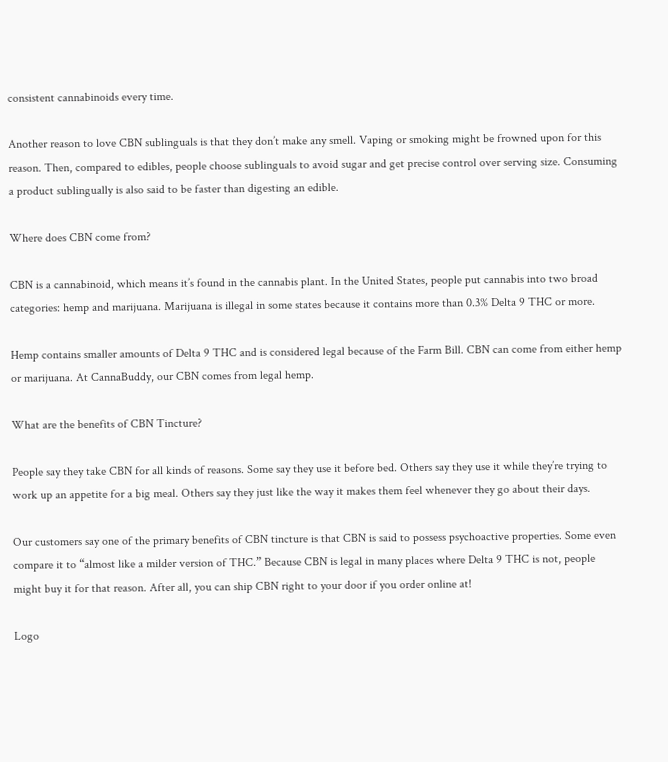consistent cannabinoids every time.

Another reason to love CBN sublinguals is that they don’t make any smell. Vaping or smoking might be frowned upon for this reason. Then, compared to edibles, people choose sublinguals to avoid sugar and get precise control over serving size. Consuming a product sublingually is also said to be faster than digesting an edible.

Where does CBN come from?

CBN is a cannabinoid, which means it’s found in the cannabis plant. In the United States, people put cannabis into two broad categories: hemp and marijuana. Marijuana is illegal in some states because it contains more than 0.3% Delta 9 THC or more.

Hemp contains smaller amounts of Delta 9 THC and is considered legal because of the Farm Bill. CBN can come from either hemp or marijuana. At CannaBuddy, our CBN comes from legal hemp.

What are the benefits of CBN Tincture?

People say they take CBN for all kinds of reasons. Some say they use it before bed. Others say they use it while they’re trying to work up an appetite for a big meal. Others say they just like the way it makes them feel whenever they go about their days.

Our customers say one of the primary benefits of CBN tincture is that CBN is said to possess psychoactive properties. Some even compare it to “almost like a milder version of THC.” Because CBN is legal in many places where Delta 9 THC is not, people might buy it for that reason. After all, you can ship CBN right to your door if you order online at!

Logo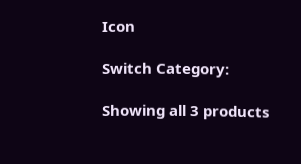Icon

Switch Category:

Showing all 3 products